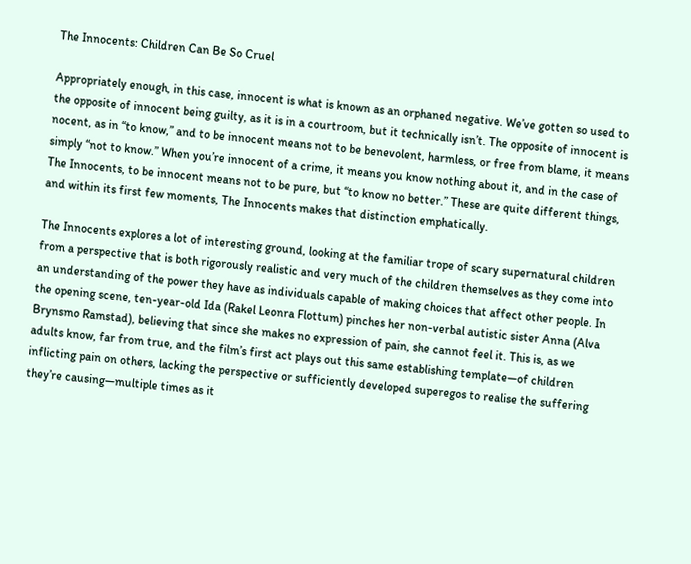The Innocents: Children Can Be So Cruel

Appropriately enough, in this case, innocent is what is known as an orphaned negative. We’ve gotten so used to the opposite of innocent being guilty, as it is in a courtroom, but it technically isn’t. The opposite of innocent is nocent, as in “to know,” and to be innocent means not to be benevolent, harmless, or free from blame, it means simply “not to know.” When you’re innocent of a crime, it means you know nothing about it, and in the case of The Innocents, to be innocent means not to be pure, but “to know no better.” These are quite different things, and within its first few moments, The Innocents makes that distinction emphatically.

The Innocents explores a lot of interesting ground, looking at the familiar trope of scary supernatural children from a perspective that is both rigorously realistic and very much of the children themselves as they come into an understanding of the power they have as individuals capable of making choices that affect other people. In the opening scene, ten-year-old Ida (Rakel Leonra Flottum) pinches her non-verbal autistic sister Anna (Alva Brynsmo Ramstad), believing that since she makes no expression of pain, she cannot feel it. This is, as we adults know, far from true, and the film’s first act plays out this same establishing template—of children inflicting pain on others, lacking the perspective or sufficiently developed superegos to realise the suffering they’re causing—multiple times as it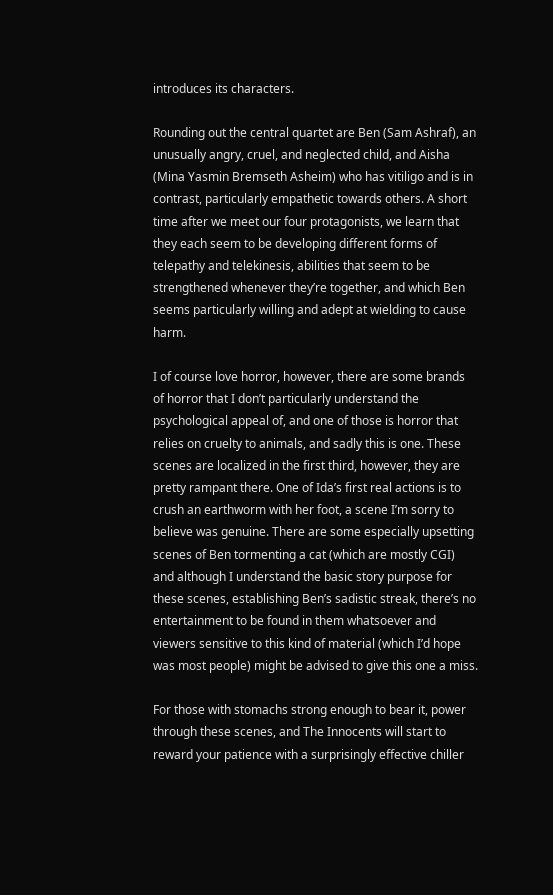introduces its characters.

Rounding out the central quartet are Ben (Sam Ashraf), an unusually angry, cruel, and neglected child, and Aisha (Mina Yasmin Bremseth Asheim) who has vitiligo and is in contrast, particularly empathetic towards others. A short time after we meet our four protagonists, we learn that they each seem to be developing different forms of telepathy and telekinesis, abilities that seem to be strengthened whenever they’re together, and which Ben seems particularly willing and adept at wielding to cause harm.

I of course love horror, however, there are some brands of horror that I don’t particularly understand the psychological appeal of, and one of those is horror that relies on cruelty to animals, and sadly this is one. These scenes are localized in the first third, however, they are pretty rampant there. One of Ida’s first real actions is to crush an earthworm with her foot, a scene I’m sorry to believe was genuine. There are some especially upsetting scenes of Ben tormenting a cat (which are mostly CGI) and although I understand the basic story purpose for these scenes, establishing Ben’s sadistic streak, there’s no entertainment to be found in them whatsoever and viewers sensitive to this kind of material (which I’d hope was most people) might be advised to give this one a miss.

For those with stomachs strong enough to bear it, power through these scenes, and The Innocents will start to reward your patience with a surprisingly effective chiller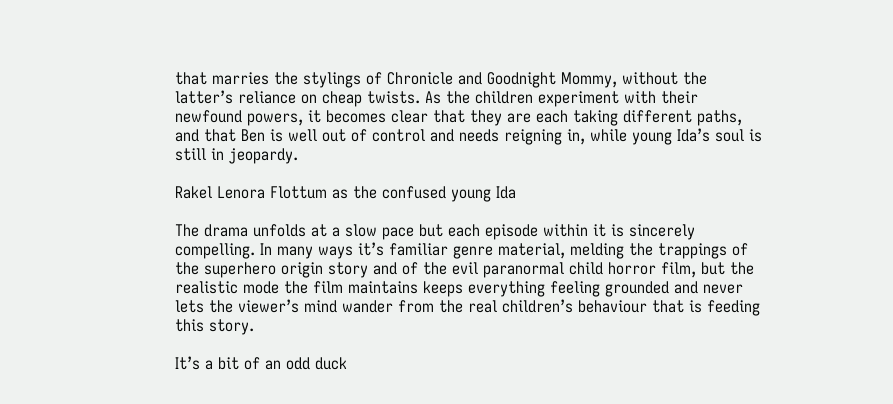that marries the stylings of Chronicle and Goodnight Mommy, without the latter’s reliance on cheap twists. As the children experiment with their newfound powers, it becomes clear that they are each taking different paths, and that Ben is well out of control and needs reigning in, while young Ida’s soul is still in jeopardy.

Rakel Lenora Flottum as the confused young Ida

The drama unfolds at a slow pace but each episode within it is sincerely compelling. In many ways it’s familiar genre material, melding the trappings of the superhero origin story and of the evil paranormal child horror film, but the realistic mode the film maintains keeps everything feeling grounded and never lets the viewer’s mind wander from the real children’s behaviour that is feeding this story.

It’s a bit of an odd duck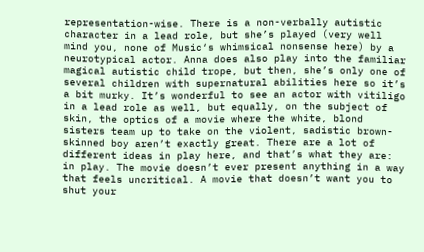representation-wise. There is a non-verbally autistic character in a lead role, but she’s played (very well mind you, none of Music‘s whimsical nonsense here) by a neurotypical actor. Anna does also play into the familiar magical autistic child trope, but then, she’s only one of several children with supernatural abilities here so it’s a bit murky. It’s wonderful to see an actor with vitiligo in a lead role as well, but equally, on the subject of skin, the optics of a movie where the white, blond sisters team up to take on the violent, sadistic brown-skinned boy aren’t exactly great. There are a lot of different ideas in play here, and that’s what they are: in play. The movie doesn’t ever present anything in a way that feels uncritical. A movie that doesn’t want you to shut your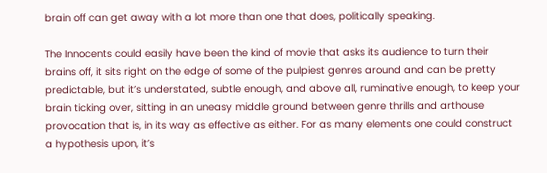brain off can get away with a lot more than one that does, politically speaking.

The Innocents could easily have been the kind of movie that asks its audience to turn their brains off, it sits right on the edge of some of the pulpiest genres around and can be pretty predictable, but it’s understated, subtle enough, and above all, ruminative enough, to keep your brain ticking over, sitting in an uneasy middle ground between genre thrills and arthouse provocation that is, in its way as effective as either. For as many elements one could construct a hypothesis upon, it’s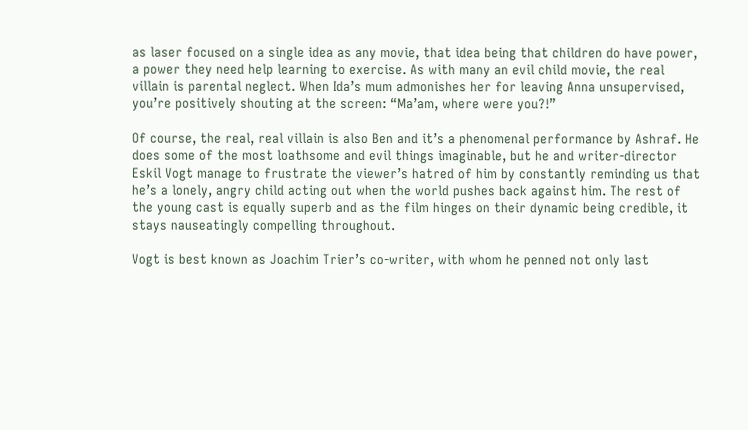as laser focused on a single idea as any movie, that idea being that children do have power, a power they need help learning to exercise. As with many an evil child movie, the real villain is parental neglect. When Ida’s mum admonishes her for leaving Anna unsupervised, you’re positively shouting at the screen: “Ma’am, where were you?!”

Of course, the real, real villain is also Ben and it’s a phenomenal performance by Ashraf. He does some of the most loathsome and evil things imaginable, but he and writer-director Eskil Vogt manage to frustrate the viewer’s hatred of him by constantly reminding us that he’s a lonely, angry child acting out when the world pushes back against him. The rest of the young cast is equally superb and as the film hinges on their dynamic being credible, it stays nauseatingly compelling throughout.

Vogt is best known as Joachim Trier’s co-writer, with whom he penned not only last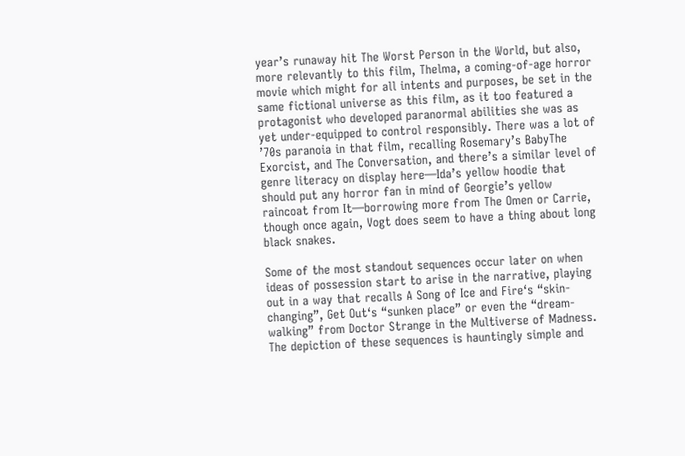year’s runaway hit The Worst Person in the World, but also, more relevantly to this film, Thelma, a coming-of-age horror movie which might for all intents and purposes, be set in the same fictional universe as this film, as it too featured a protagonist who developed paranormal abilities she was as yet under-equipped to control responsibly. There was a lot of ’70s paranoia in that film, recalling Rosemary’s BabyThe Exorcist, and The Conversation, and there’s a similar level of genre literacy on display here—Ida’s yellow hoodie that should put any horror fan in mind of Georgie’s yellow raincoat from It—borrowing more from The Omen or Carrie, though once again, Vogt does seem to have a thing about long black snakes.

Some of the most standout sequences occur later on when ideas of possession start to arise in the narrative, playing out in a way that recalls A Song of Ice and Fire‘s “skin-changing”, Get Out‘s “sunken place” or even the “dream-walking” from Doctor Strange in the Multiverse of Madness. The depiction of these sequences is hauntingly simple and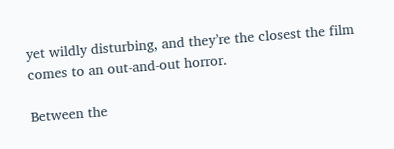yet wildly disturbing, and they’re the closest the film comes to an out-and-out horror.

Between the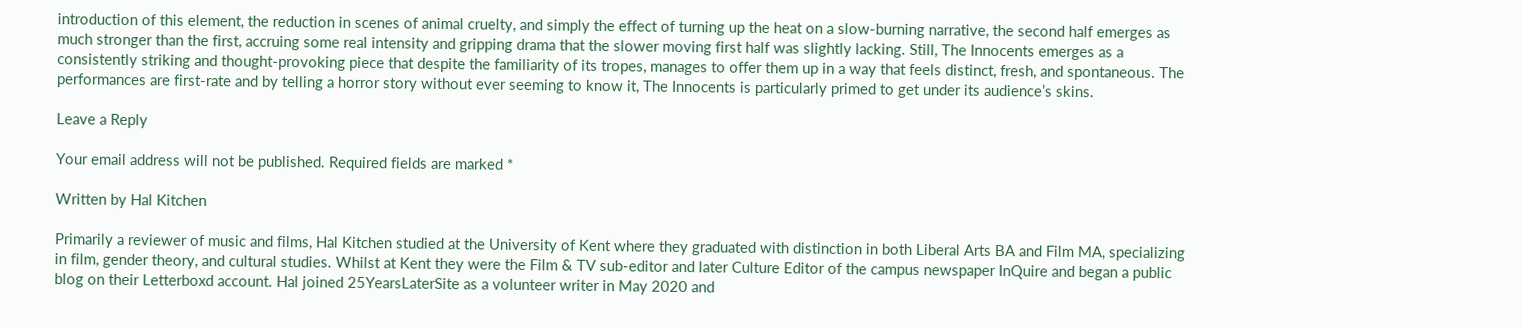introduction of this element, the reduction in scenes of animal cruelty, and simply the effect of turning up the heat on a slow-burning narrative, the second half emerges as much stronger than the first, accruing some real intensity and gripping drama that the slower moving first half was slightly lacking. Still, The Innocents emerges as a consistently striking and thought-provoking piece that despite the familiarity of its tropes, manages to offer them up in a way that feels distinct, fresh, and spontaneous. The performances are first-rate and by telling a horror story without ever seeming to know it, The Innocents is particularly primed to get under its audience’s skins.

Leave a Reply

Your email address will not be published. Required fields are marked *

Written by Hal Kitchen

Primarily a reviewer of music and films, Hal Kitchen studied at the University of Kent where they graduated with distinction in both Liberal Arts BA and Film MA, specializing in film, gender theory, and cultural studies. Whilst at Kent they were the Film & TV sub-editor and later Culture Editor of the campus newspaper InQuire and began a public blog on their Letterboxd account. Hal joined 25YearsLaterSite as a volunteer writer in May 2020 and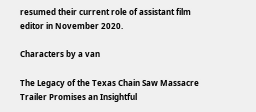resumed their current role of assistant film editor in November 2020.

Characters by a van

The Legacy of the Texas Chain Saw Massacre Trailer Promises an Insightful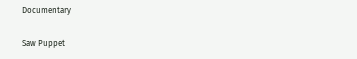Documentary

Saw Puppet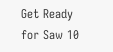Get Ready for Saw 10